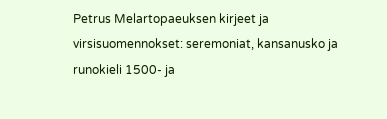Petrus Melartopaeuksen kirjeet ja virsisuomennokset: seremoniat, kansanusko ja runokieli 1500- ja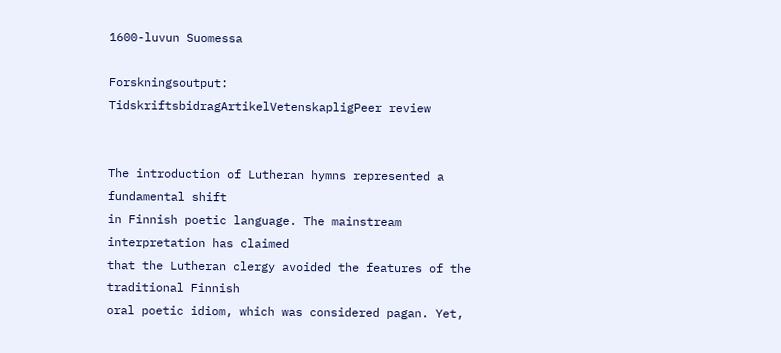1600-luvun Suomessa

Forskningsoutput: TidskriftsbidragArtikelVetenskapligPeer review


The introduction of Lutheran hymns represented a fundamental shift
in Finnish poetic language. The mainstream interpretation has claimed
that the Lutheran clergy avoided the features of the traditional Finnish
oral poetic idiom, which was considered pagan. Yet,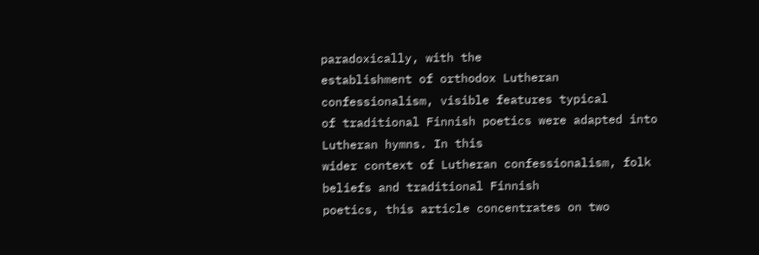paradoxically, with the
establishment of orthodox Lutheran confessionalism, visible features typical
of traditional Finnish poetics were adapted into Lutheran hymns. In this
wider context of Lutheran confessionalism, folk beliefs and traditional Finnish
poetics, this article concentrates on two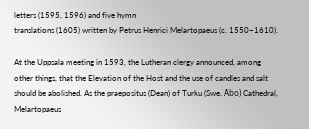letters (1595, 1596) and five hymn
translations (1605) written by Petrus Henrici Melartopaeus (c. 1550–1610).

At the Uppsala meeting in 1593, the Lutheran clergy announced, among
other things, that the Elevation of the Host and the use of candles and salt
should be abolished. As the praepositus (Dean) of Turku (Swe. Åbo) Cathedral,
Melartopaeus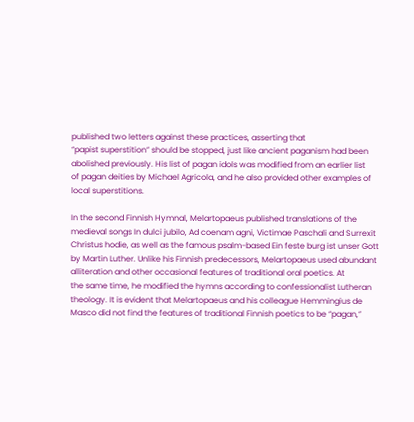published two letters against these practices, asserting that
“papist superstition” should be stopped, just like ancient paganism had been
abolished previously. His list of pagan idols was modified from an earlier list
of pagan deities by Michael Agricola, and he also provided other examples of
local superstitions.

In the second Finnish Hymnal, Melartopaeus published translations of the
medieval songs In dulci jubilo, Ad coenam agni, Victimae Paschali and Surrexit
Christus hodie, as well as the famous psalm-based Ein feste burg ist unser Gott
by Martin Luther. Unlike his Finnish predecessors, Melartopaeus used abundant
alliteration and other occasional features of traditional oral poetics. At
the same time, he modified the hymns according to confessionalist Lutheran
theology. It is evident that Melartopaeus and his colleague Hemmingius de
Masco did not find the features of traditional Finnish poetics to be “pagan,”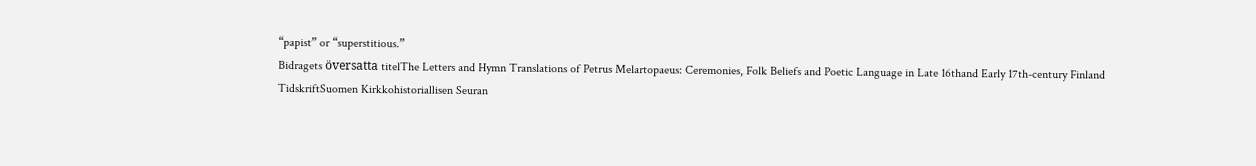“papist” or “superstitious.”
Bidragets översatta titelThe Letters and Hymn Translations of Petrus Melartopaeus: Ceremonies, Folk Beliefs and Poetic Language in Late 16thand Early 17th-century Finland
TidskriftSuomen Kirkkohistoriallisen Seuran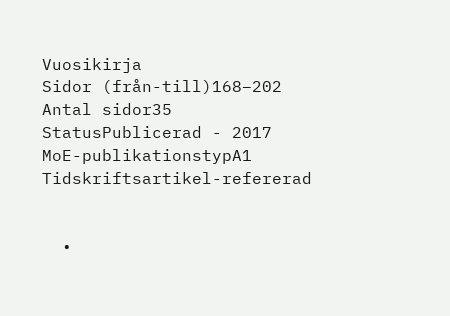Vuosikirja
Sidor (från-till)168–202
Antal sidor35
StatusPublicerad - 2017
MoE-publikationstypA1 Tidskriftsartikel-refererad


  •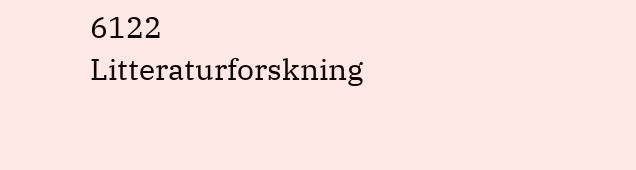6122 Litteraturforskning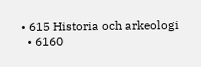• 615 Historia och arkeologi
  • 6160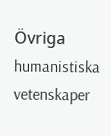Övriga humanistiska vetenskaper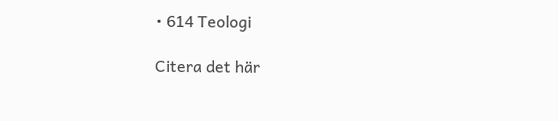• 614 Teologi

Citera det här